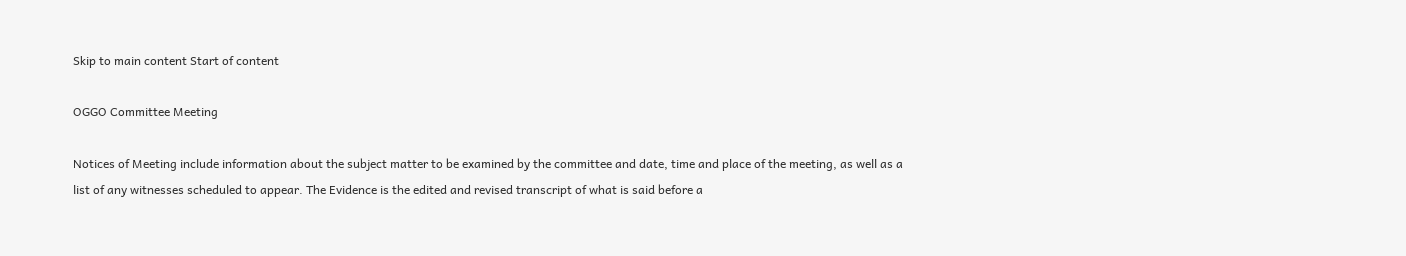Skip to main content Start of content

OGGO Committee Meeting

Notices of Meeting include information about the subject matter to be examined by the committee and date, time and place of the meeting, as well as a list of any witnesses scheduled to appear. The Evidence is the edited and revised transcript of what is said before a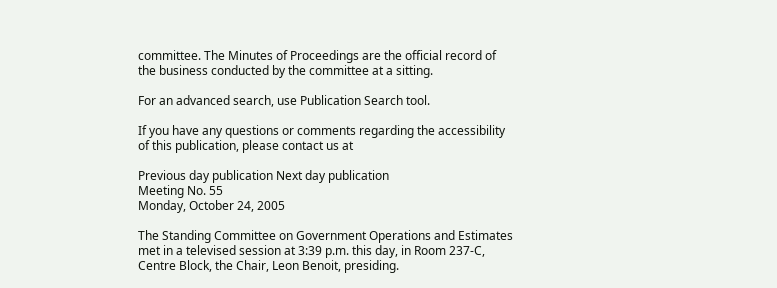committee. The Minutes of Proceedings are the official record of the business conducted by the committee at a sitting.

For an advanced search, use Publication Search tool.

If you have any questions or comments regarding the accessibility of this publication, please contact us at

Previous day publication Next day publication
Meeting No. 55
Monday, October 24, 2005

The Standing Committee on Government Operations and Estimates met in a televised session at 3:39 p.m. this day, in Room 237-C, Centre Block, the Chair, Leon Benoit, presiding.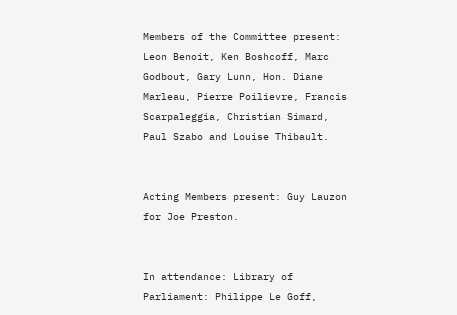Members of the Committee present: Leon Benoit, Ken Boshcoff, Marc Godbout, Gary Lunn, Hon. Diane Marleau, Pierre Poilievre, Francis Scarpaleggia, Christian Simard, Paul Szabo and Louise Thibault.


Acting Members present: Guy Lauzon for Joe Preston.


In attendance: Library of Parliament: Philippe Le Goff,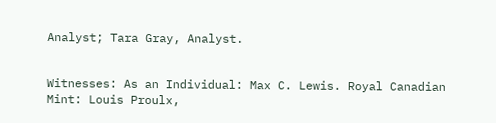Analyst; Tara Gray, Analyst.


Witnesses: As an Individual: Max C. Lewis. Royal Canadian Mint: Louis Proulx,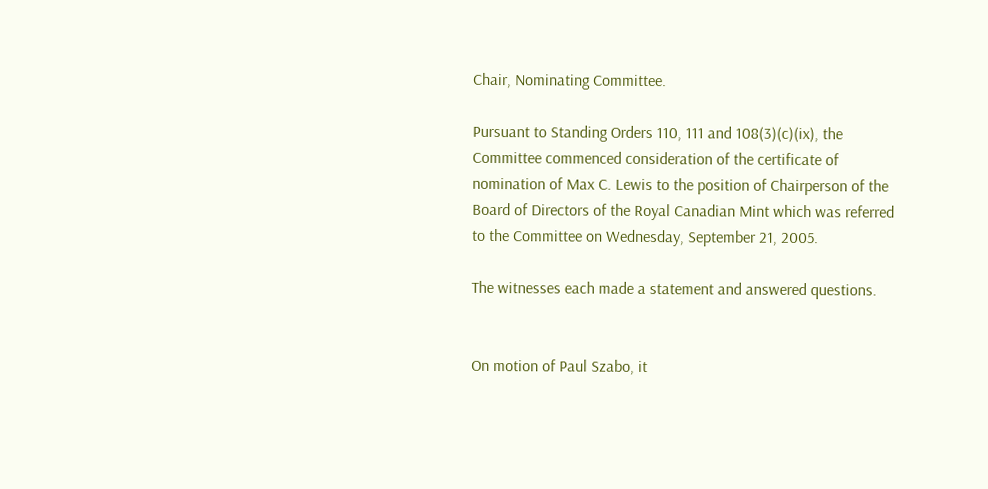Chair, Nominating Committee.

Pursuant to Standing Orders 110, 111 and 108(3)(c)(ix), the Committee commenced consideration of the certificate of nomination of Max C. Lewis to the position of Chairperson of the Board of Directors of the Royal Canadian Mint which was referred to the Committee on Wednesday, September 21, 2005.

The witnesses each made a statement and answered questions.


On motion of Paul Szabo, it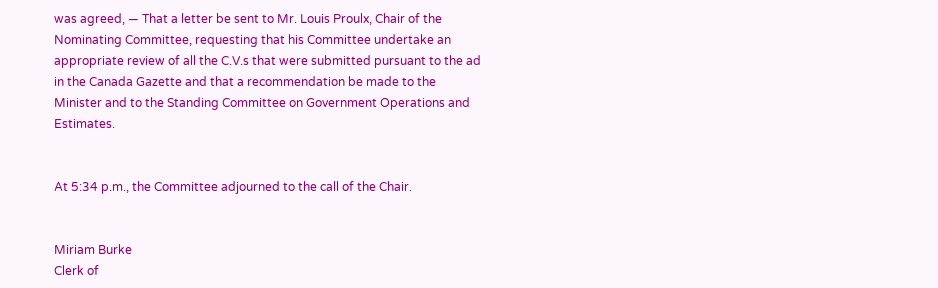was agreed, — That a letter be sent to Mr. Louis Proulx, Chair of the Nominating Committee, requesting that his Committee undertake an appropriate review of all the C.V.s that were submitted pursuant to the ad in the Canada Gazette and that a recommendation be made to the Minister and to the Standing Committee on Government Operations and Estimates.


At 5:34 p.m., the Committee adjourned to the call of the Chair.


Miriam Burke
Clerk of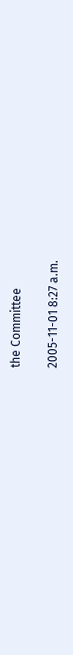the Committee

2005-11-01 8:27 a.m.